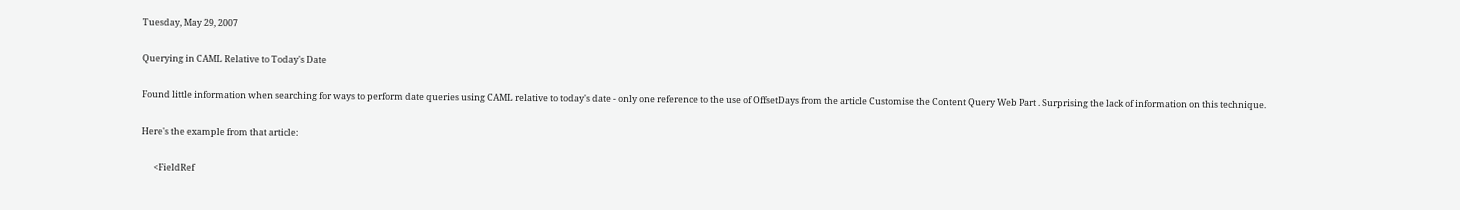Tuesday, May 29, 2007

Querying in CAML Relative to Today's Date

Found little information when searching for ways to perform date queries using CAML relative to today's date - only one reference to the use of OffsetDays from the article Customise the Content Query Web Part . Surprising the lack of information on this technique.

Here's the example from that article:

      <FieldRef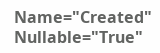Name="Created" Nullable="True"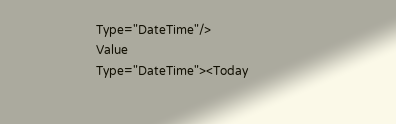Type="DateTime"/>
Value Type="DateTime"><Today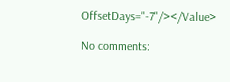OffsetDays="-7"/></Value>

No comments: